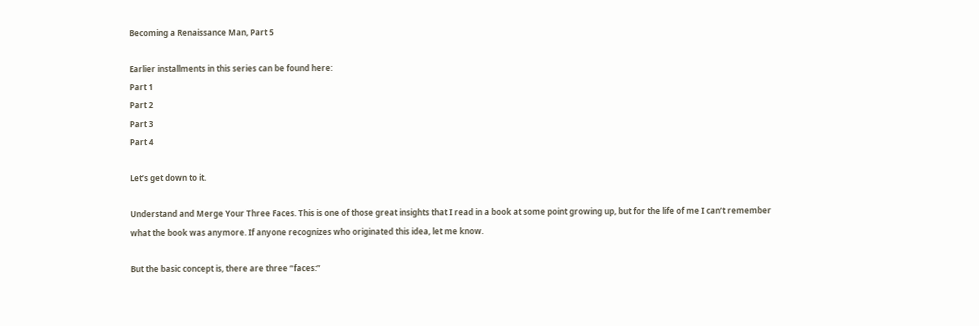Becoming a Renaissance Man, Part 5

Earlier installments in this series can be found here:
Part 1
Part 2
Part 3
Part 4

Let’s get down to it.

Understand and Merge Your Three Faces. This is one of those great insights that I read in a book at some point growing up, but for the life of me I can’t remember what the book was anymore. If anyone recognizes who originated this idea, let me know.

But the basic concept is, there are three “faces:”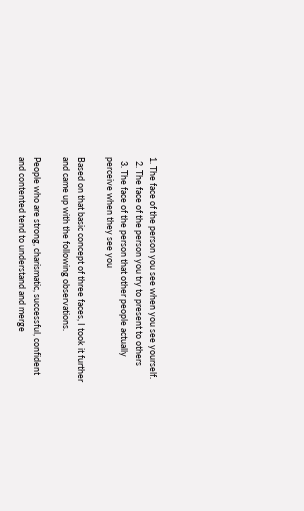1. The face of the person you see when you see yourself.
  2. The face of the person you try to present to others
  3. The face of the person that other people actually perceive when they see you

Based on that basic concept of three faces, I took it further and came up with the following observations.

People who are strong, charismatic, successful, confident and contented tend to understand and merge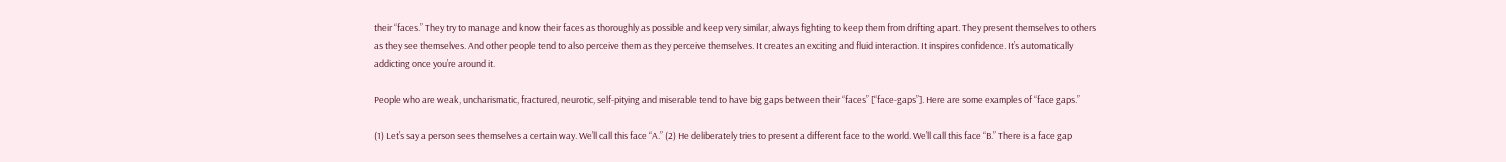their “faces.” They try to manage and know their faces as thoroughly as possible and keep very similar, always fighting to keep them from drifting apart. They present themselves to others as they see themselves. And other people tend to also perceive them as they perceive themselves. It creates an exciting and fluid interaction. It inspires confidence. It’s automatically addicting once you’re around it.

People who are weak, uncharismatic, fractured, neurotic, self-pitying and miserable tend to have big gaps between their “faces” [“face-gaps”]. Here are some examples of “face gaps.”

(1) Let’s say a person sees themselves a certain way. We’ll call this face “A.” (2) He deliberately tries to present a different face to the world. We’ll call this face “B.” There is a face gap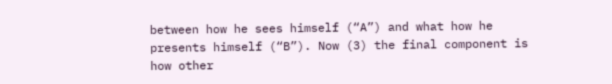between how he sees himself (“A”) and what how he presents himself (“B”). Now (3) the final component is how other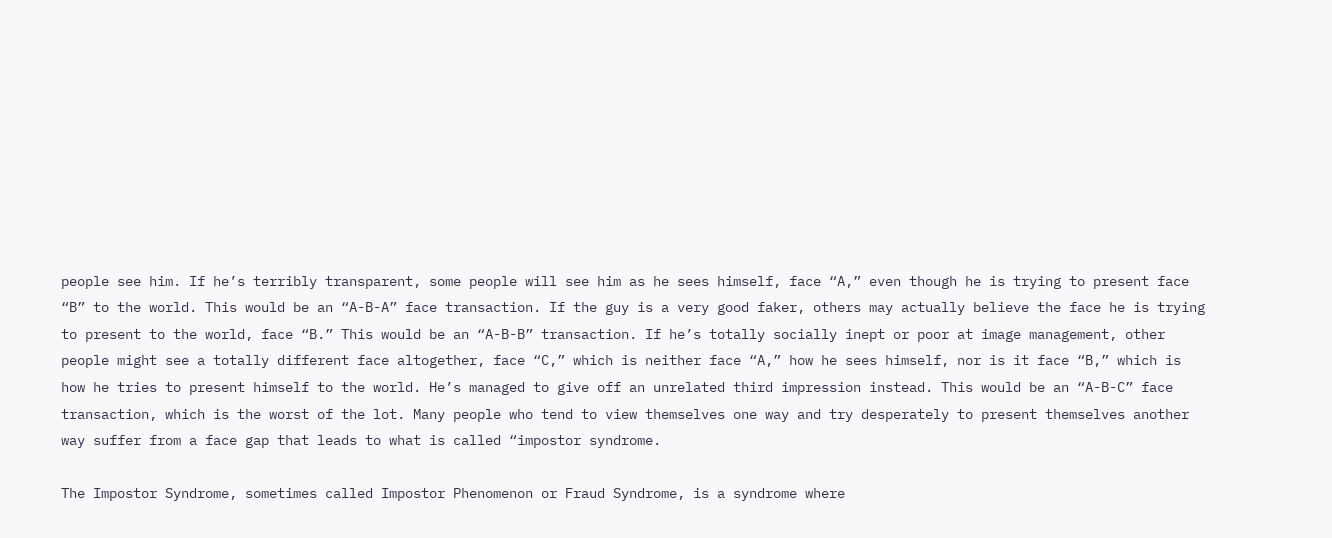people see him. If he’s terribly transparent, some people will see him as he sees himself, face “A,” even though he is trying to present face “B” to the world. This would be an “A-B-A” face transaction. If the guy is a very good faker, others may actually believe the face he is trying to present to the world, face “B.” This would be an “A-B-B” transaction. If he’s totally socially inept or poor at image management, other people might see a totally different face altogether, face “C,” which is neither face “A,” how he sees himself, nor is it face “B,” which is how he tries to present himself to the world. He’s managed to give off an unrelated third impression instead. This would be an “A-B-C” face transaction, which is the worst of the lot. Many people who tend to view themselves one way and try desperately to present themselves another way suffer from a face gap that leads to what is called “impostor syndrome.

The Impostor Syndrome, sometimes called Impostor Phenomenon or Fraud Syndrome, is a syndrome where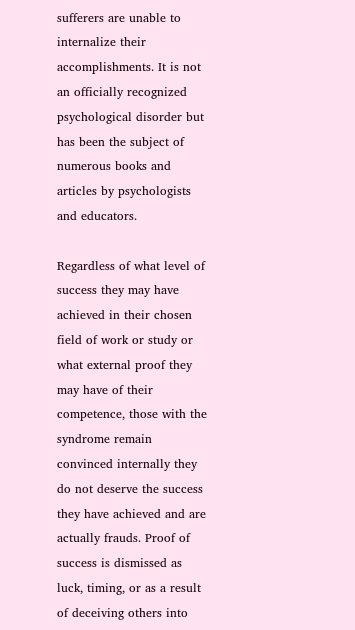sufferers are unable to internalize their accomplishments. It is not an officially recognized psychological disorder but has been the subject of numerous books and articles by psychologists and educators.

Regardless of what level of success they may have achieved in their chosen field of work or study or what external proof they may have of their competence, those with the syndrome remain convinced internally they do not deserve the success they have achieved and are actually frauds. Proof of success is dismissed as luck, timing, or as a result of deceiving others into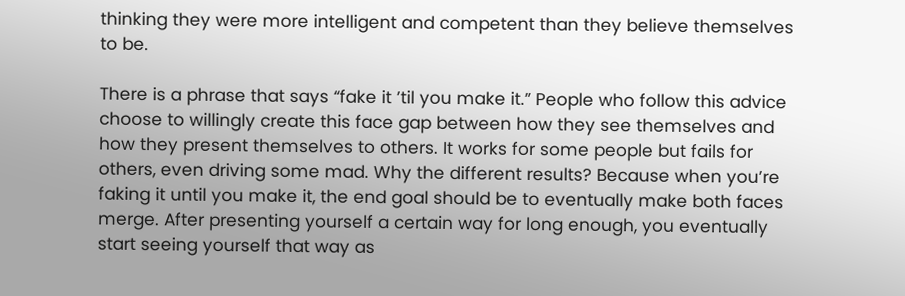thinking they were more intelligent and competent than they believe themselves to be.

There is a phrase that says “fake it ’til you make it.” People who follow this advice choose to willingly create this face gap between how they see themselves and how they present themselves to others. It works for some people but fails for others, even driving some mad. Why the different results? Because when you’re faking it until you make it, the end goal should be to eventually make both faces merge. After presenting yourself a certain way for long enough, you eventually start seeing yourself that way as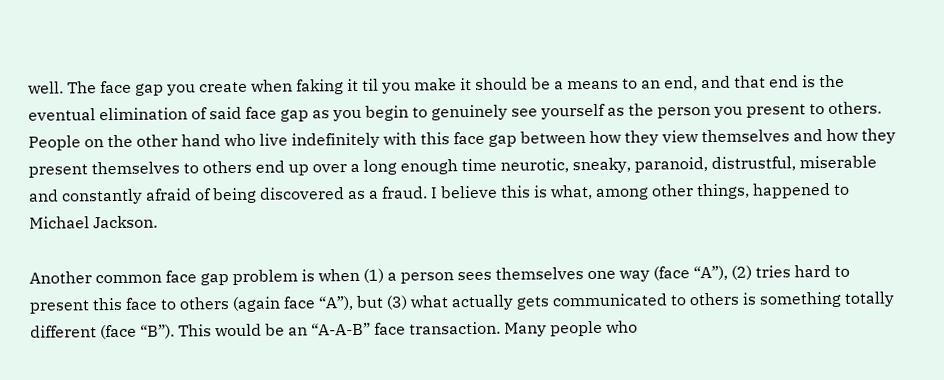well. The face gap you create when faking it til you make it should be a means to an end, and that end is the eventual elimination of said face gap as you begin to genuinely see yourself as the person you present to others. People on the other hand who live indefinitely with this face gap between how they view themselves and how they present themselves to others end up over a long enough time neurotic, sneaky, paranoid, distrustful, miserable and constantly afraid of being discovered as a fraud. I believe this is what, among other things, happened to Michael Jackson.

Another common face gap problem is when (1) a person sees themselves one way (face “A”), (2) tries hard to present this face to others (again face “A”), but (3) what actually gets communicated to others is something totally different (face “B”). This would be an “A-A-B” face transaction. Many people who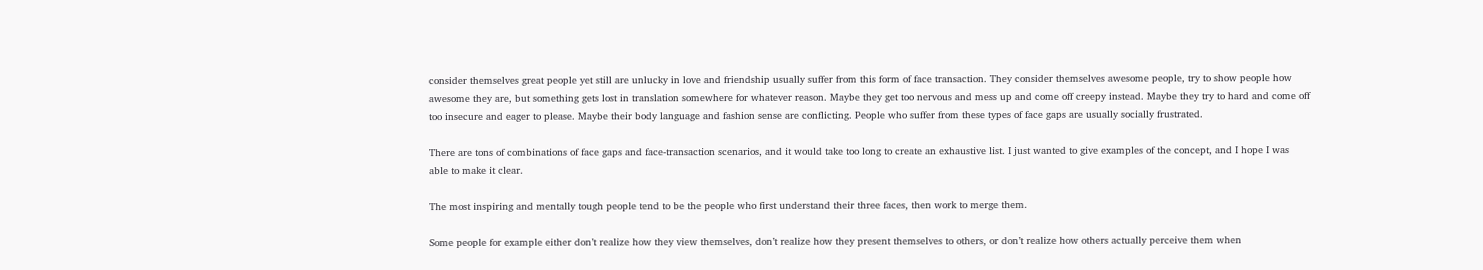consider themselves great people yet still are unlucky in love and friendship usually suffer from this form of face transaction. They consider themselves awesome people, try to show people how awesome they are, but something gets lost in translation somewhere for whatever reason. Maybe they get too nervous and mess up and come off creepy instead. Maybe they try to hard and come off too insecure and eager to please. Maybe their body language and fashion sense are conflicting. People who suffer from these types of face gaps are usually socially frustrated.

There are tons of combinations of face gaps and face-transaction scenarios, and it would take too long to create an exhaustive list. I just wanted to give examples of the concept, and I hope I was able to make it clear.

The most inspiring and mentally tough people tend to be the people who first understand their three faces, then work to merge them.

Some people for example either don’t realize how they view themselves, don’t realize how they present themselves to others, or don’t realize how others actually perceive them when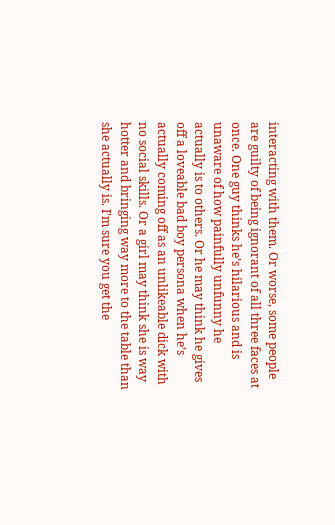interacting with them. Or worse, some people are guilty of being ignorant of all three faces at once. One guy thinks he’s hilarious and is unaware of how painfully unfunny he actually is to others. Or he may think he gives off a loveable bad boy persona when he’s actually coming off as an unlikeable dick with no social skills. Or a girl may think she is way hotter and bringing way more to the table than she actually is. I’m sure you get the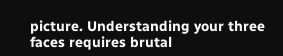picture. Understanding your three faces requires brutal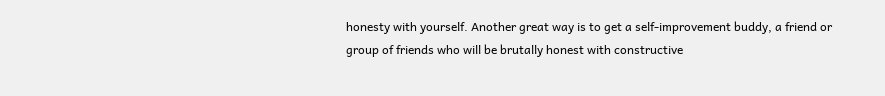honesty with yourself. Another great way is to get a self-improvement buddy, a friend or group of friends who will be brutally honest with constructive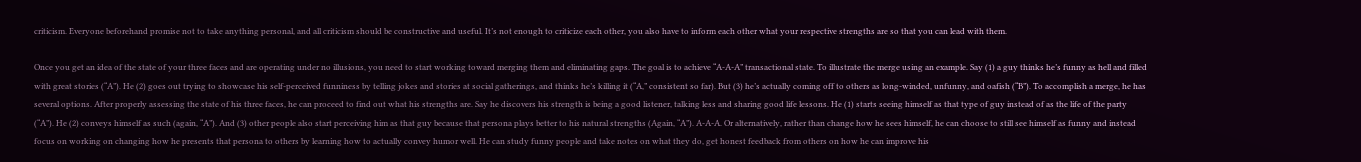criticism. Everyone beforehand promise not to take anything personal, and all criticism should be constructive and useful. It’s not enough to criticize each other, you also have to inform each other what your respective strengths are so that you can lead with them.

Once you get an idea of the state of your three faces and are operating under no illusions, you need to start working toward merging them and eliminating gaps. The goal is to achieve “A-A-A” transactional state. To illustrate the merge using an example. Say (1) a guy thinks he’s funny as hell and filled with great stories (“A”). He (2) goes out trying to showcase his self-perceived funniness by telling jokes and stories at social gatherings, and thinks he’s killing it (“A,” consistent so far). But (3) he’s actually coming off to others as long-winded, unfunny, and oafish (“B”). To accomplish a merge, he has several options. After properly assessing the state of his three faces, he can proceed to find out what his strengths are. Say he discovers his strength is being a good listener, talking less and sharing good life lessons. He (1) starts seeing himself as that type of guy instead of as the life of the party (“A”). He (2) conveys himself as such (again, “A”). And (3) other people also start perceiving him as that guy because that persona plays better to his natural strengths (Again, “A”). A-A-A. Or alternatively, rather than change how he sees himself, he can choose to still see himself as funny and instead focus on working on changing how he presents that persona to others by learning how to actually convey humor well. He can study funny people and take notes on what they do, get honest feedback from others on how he can improve his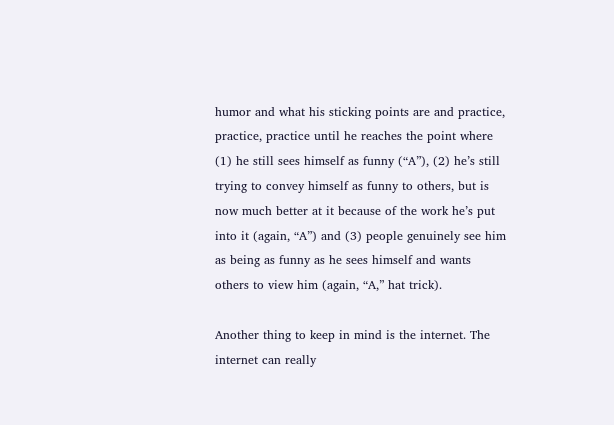humor and what his sticking points are and practice, practice, practice until he reaches the point where (1) he still sees himself as funny (“A”), (2) he’s still trying to convey himself as funny to others, but is now much better at it because of the work he’s put into it (again, “A”) and (3) people genuinely see him as being as funny as he sees himself and wants others to view him (again, “A,” hat trick).

Another thing to keep in mind is the internet. The internet can really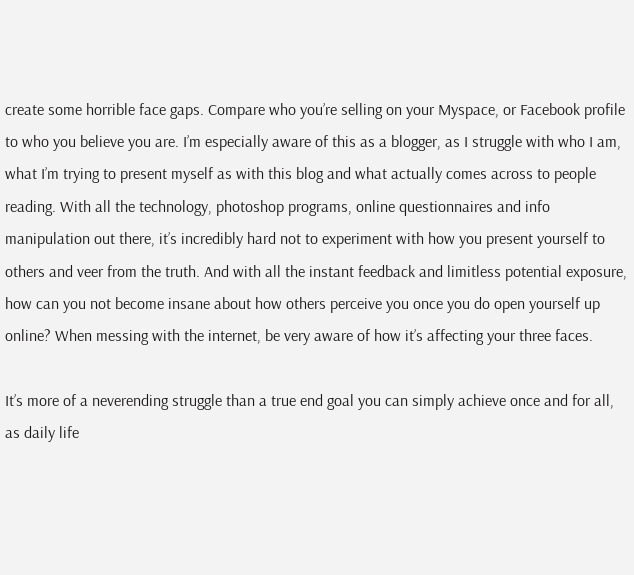create some horrible face gaps. Compare who you’re selling on your Myspace, or Facebook profile to who you believe you are. I’m especially aware of this as a blogger, as I struggle with who I am, what I’m trying to present myself as with this blog and what actually comes across to people reading. With all the technology, photoshop programs, online questionnaires and info manipulation out there, it’s incredibly hard not to experiment with how you present yourself to others and veer from the truth. And with all the instant feedback and limitless potential exposure, how can you not become insane about how others perceive you once you do open yourself up online? When messing with the internet, be very aware of how it’s affecting your three faces.

It’s more of a neverending struggle than a true end goal you can simply achieve once and for all, as daily life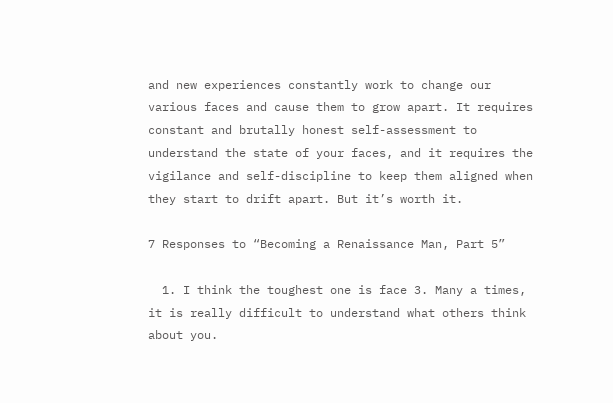and new experiences constantly work to change our various faces and cause them to grow apart. It requires constant and brutally honest self-assessment to understand the state of your faces, and it requires the vigilance and self-discipline to keep them aligned when they start to drift apart. But it’s worth it.

7 Responses to “Becoming a Renaissance Man, Part 5”

  1. I think the toughest one is face 3. Many a times, it is really difficult to understand what others think about you.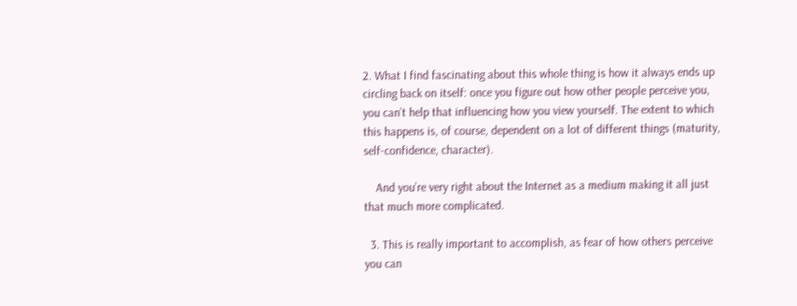2. What I find fascinating about this whole thing is how it always ends up circling back on itself: once you figure out how other people perceive you, you can’t help that influencing how you view yourself. The extent to which this happens is, of course, dependent on a lot of different things (maturity, self-confidence, character).

    And you’re very right about the Internet as a medium making it all just that much more complicated.

  3. This is really important to accomplish, as fear of how others perceive you can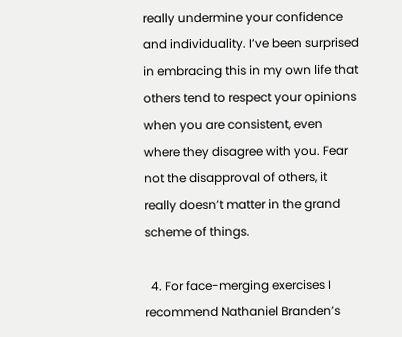really undermine your confidence and individuality. I’ve been surprised in embracing this in my own life that others tend to respect your opinions when you are consistent, even where they disagree with you. Fear not the disapproval of others, it really doesn’t matter in the grand scheme of things.

  4. For face-merging exercises I recommend Nathaniel Branden’s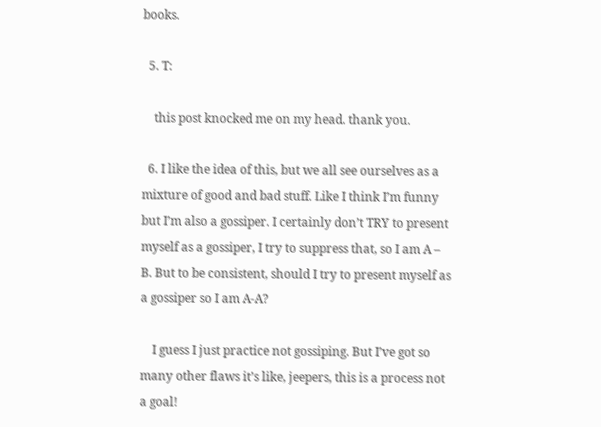books.

  5. T:

    this post knocked me on my head. thank you.

  6. I like the idea of this, but we all see ourselves as a mixture of good and bad stuff. Like I think I’m funny but I’m also a gossiper. I certainly don’t TRY to present myself as a gossiper, I try to suppress that, so I am A – B. But to be consistent, should I try to present myself as a gossiper so I am A-A?

    I guess I just practice not gossiping. But I’ve got so many other flaws it’s like, jeepers, this is a process not a goal!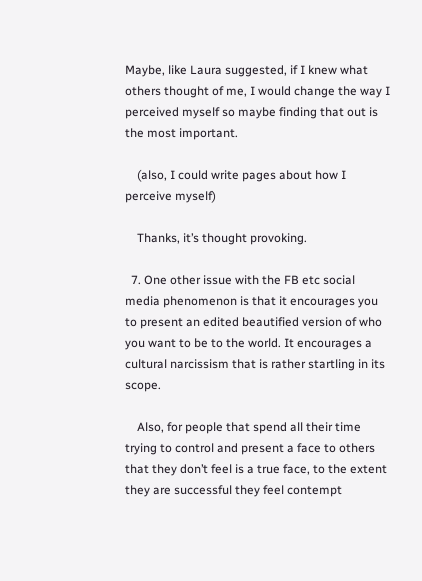Maybe, like Laura suggested, if I knew what others thought of me, I would change the way I perceived myself so maybe finding that out is the most important.

    (also, I could write pages about how I perceive myself)

    Thanks, it’s thought provoking.

  7. One other issue with the FB etc social media phenomenon is that it encourages you to present an edited beautified version of who you want to be to the world. It encourages a cultural narcissism that is rather startling in its scope.

    Also, for people that spend all their time trying to control and present a face to others that they don’t feel is a true face, to the extent they are successful they feel contempt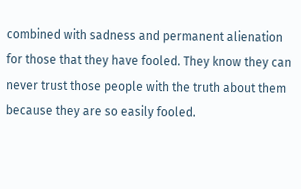combined with sadness and permanent alienation for those that they have fooled. They know they can never trust those people with the truth about them because they are so easily fooled.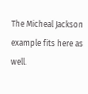The Micheal Jackson example fits here as well.